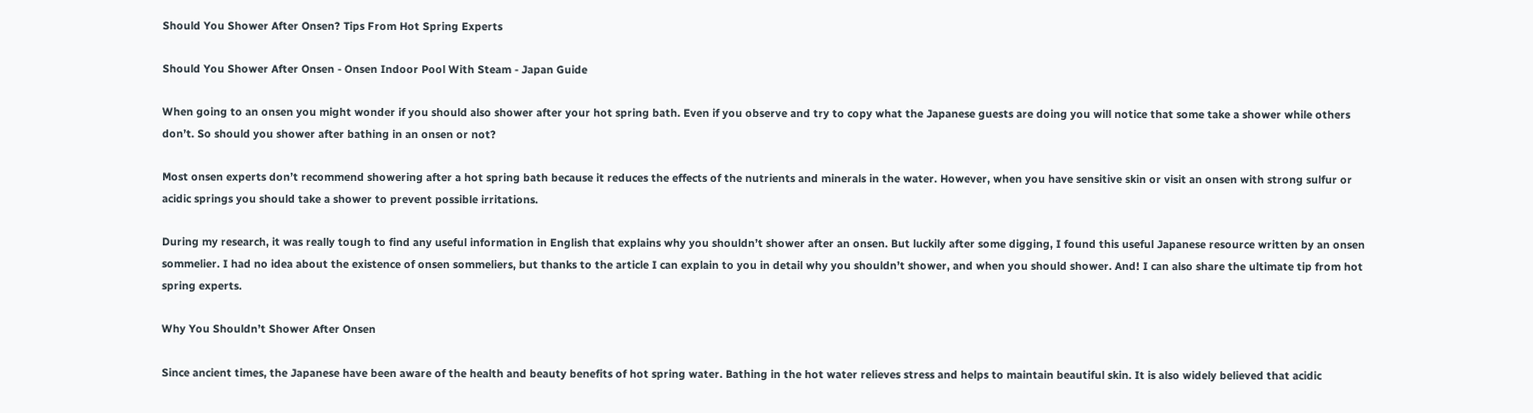Should You Shower After Onsen? Tips From Hot Spring Experts

Should You Shower After Onsen - Onsen Indoor Pool With Steam - Japan Guide

When going to an onsen you might wonder if you should also shower after your hot spring bath. Even if you observe and try to copy what the Japanese guests are doing you will notice that some take a shower while others don’t. So should you shower after bathing in an onsen or not?

Most onsen experts don’t recommend showering after a hot spring bath because it reduces the effects of the nutrients and minerals in the water. However, when you have sensitive skin or visit an onsen with strong sulfur or acidic springs you should take a shower to prevent possible irritations.

During my research, it was really tough to find any useful information in English that explains why you shouldn’t shower after an onsen. But luckily after some digging, I found this useful Japanese resource written by an onsen sommelier. I had no idea about the existence of onsen sommeliers, but thanks to the article I can explain to you in detail why you shouldn’t shower, and when you should shower. And! I can also share the ultimate tip from hot spring experts.

Why You Shouldn’t Shower After Onsen

Since ancient times, the Japanese have been aware of the health and beauty benefits of hot spring water. Bathing in the hot water relieves stress and helps to maintain beautiful skin. It is also widely believed that acidic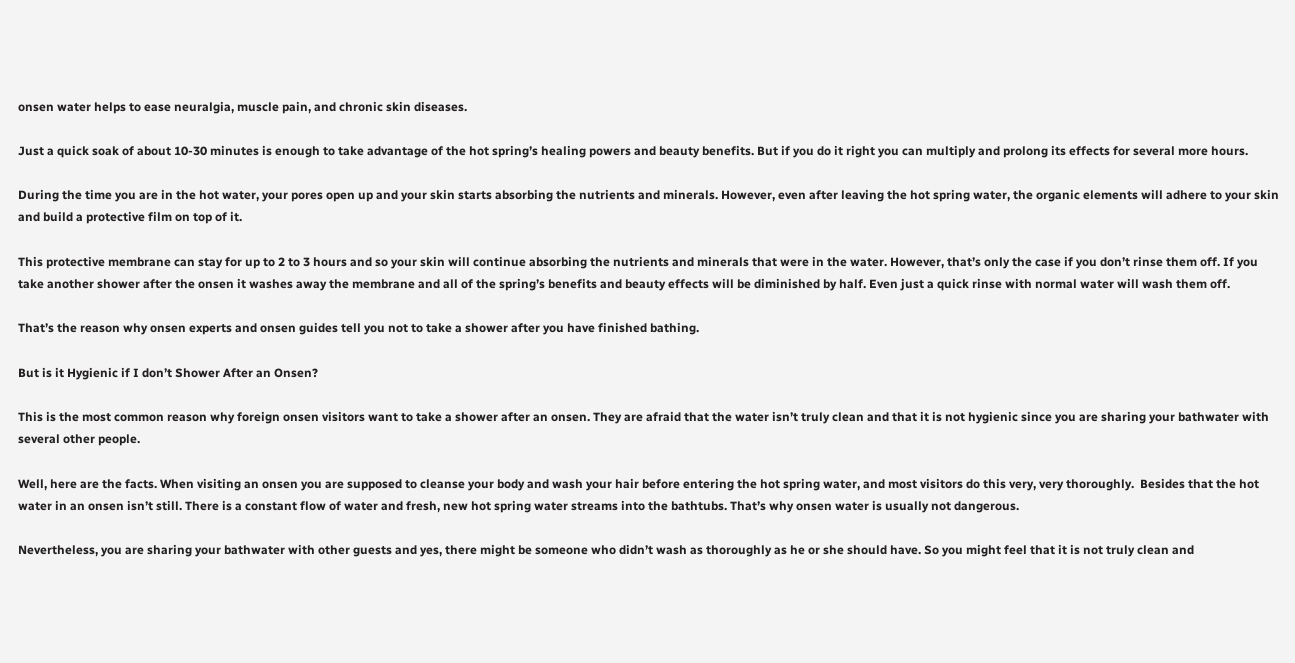onsen water helps to ease neuralgia, muscle pain, and chronic skin diseases.

Just a quick soak of about 10-30 minutes is enough to take advantage of the hot spring’s healing powers and beauty benefits. But if you do it right you can multiply and prolong its effects for several more hours.

During the time you are in the hot water, your pores open up and your skin starts absorbing the nutrients and minerals. However, even after leaving the hot spring water, the organic elements will adhere to your skin and build a protective film on top of it.

This protective membrane can stay for up to 2 to 3 hours and so your skin will continue absorbing the nutrients and minerals that were in the water. However, that’s only the case if you don’t rinse them off. If you take another shower after the onsen it washes away the membrane and all of the spring’s benefits and beauty effects will be diminished by half. Even just a quick rinse with normal water will wash them off.

That’s the reason why onsen experts and onsen guides tell you not to take a shower after you have finished bathing.

But is it Hygienic if I don’t Shower After an Onsen?

This is the most common reason why foreign onsen visitors want to take a shower after an onsen. They are afraid that the water isn’t truly clean and that it is not hygienic since you are sharing your bathwater with several other people.

Well, here are the facts. When visiting an onsen you are supposed to cleanse your body and wash your hair before entering the hot spring water, and most visitors do this very, very thoroughly.  Besides that the hot water in an onsen isn’t still. There is a constant flow of water and fresh, new hot spring water streams into the bathtubs. That’s why onsen water is usually not dangerous.

Nevertheless, you are sharing your bathwater with other guests and yes, there might be someone who didn’t wash as thoroughly as he or she should have. So you might feel that it is not truly clean and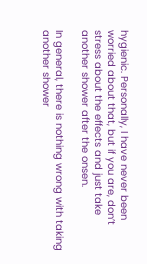hygienic. Personally, I have never been worried about that, but if you are, don’t stress about the effects and just take another shower after the onsen.

In general, there is nothing wrong with taking another shower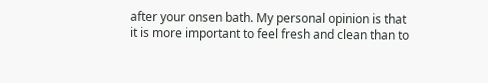after your onsen bath. My personal opinion is that it is more important to feel fresh and clean than to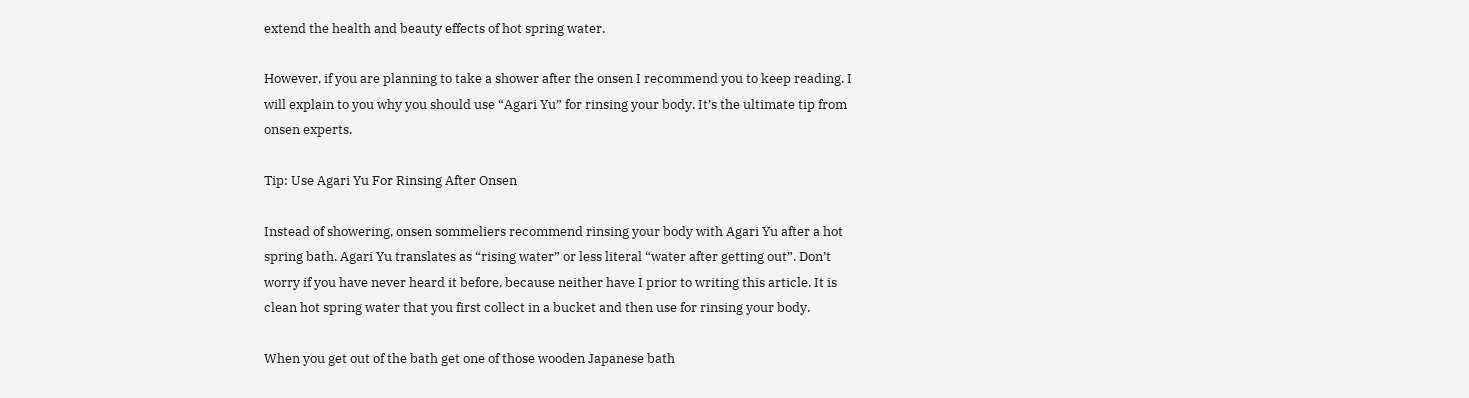extend the health and beauty effects of hot spring water.

However, if you are planning to take a shower after the onsen I recommend you to keep reading. I will explain to you why you should use “Agari Yu” for rinsing your body. It’s the ultimate tip from onsen experts.

Tip: Use Agari Yu For Rinsing After Onsen

Instead of showering, onsen sommeliers recommend rinsing your body with Agari Yu after a hot spring bath. Agari Yu translates as “rising water” or less literal “water after getting out”. Don’t worry if you have never heard it before, because neither have I prior to writing this article. It is clean hot spring water that you first collect in a bucket and then use for rinsing your body.

When you get out of the bath get one of those wooden Japanese bath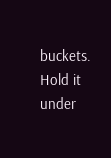buckets. Hold it under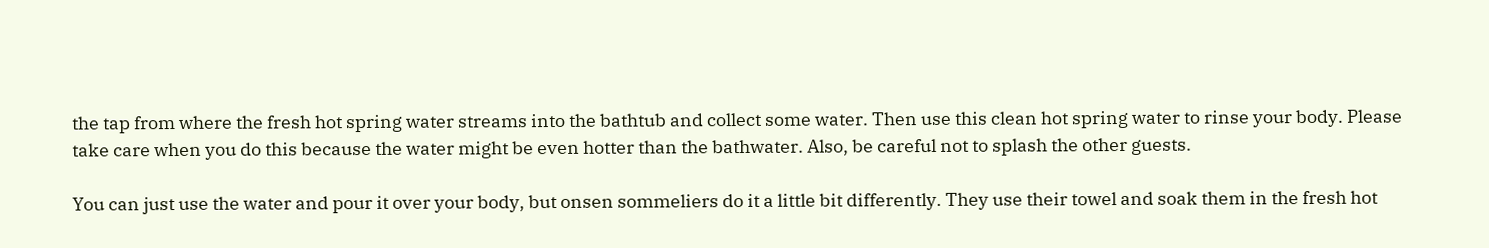the tap from where the fresh hot spring water streams into the bathtub and collect some water. Then use this clean hot spring water to rinse your body. Please take care when you do this because the water might be even hotter than the bathwater. Also, be careful not to splash the other guests.

You can just use the water and pour it over your body, but onsen sommeliers do it a little bit differently. They use their towel and soak them in the fresh hot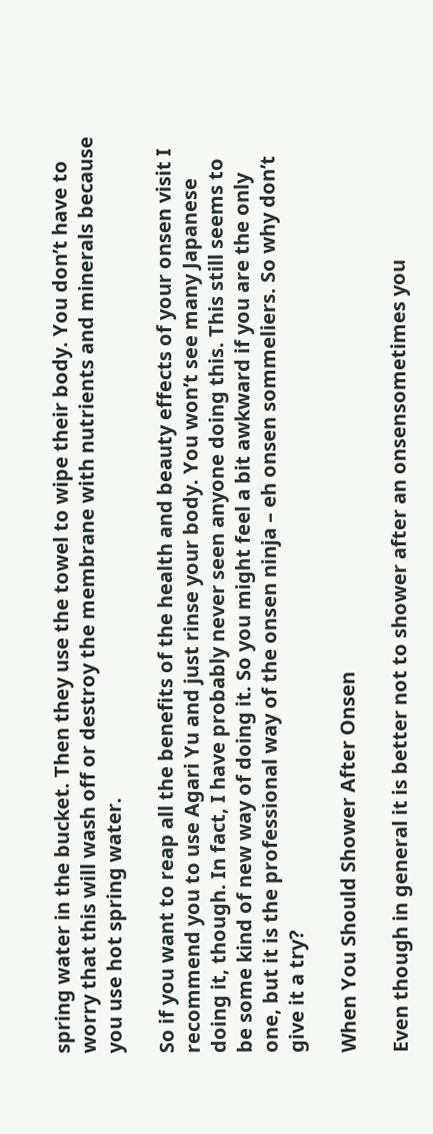spring water in the bucket. Then they use the towel to wipe their body. You don’t have to worry that this will wash off or destroy the membrane with nutrients and minerals because you use hot spring water.

So if you want to reap all the benefits of the health and beauty effects of your onsen visit I recommend you to use Agari Yu and just rinse your body. You won’t see many Japanese doing it, though. In fact, I have probably never seen anyone doing this. This still seems to be some kind of new way of doing it. So you might feel a bit awkward if you are the only one, but it is the professional way of the onsen ninja – eh onsen sommeliers. So why don’t give it a try?

When You Should Shower After Onsen

Even though in general it is better not to shower after an onsensometimes you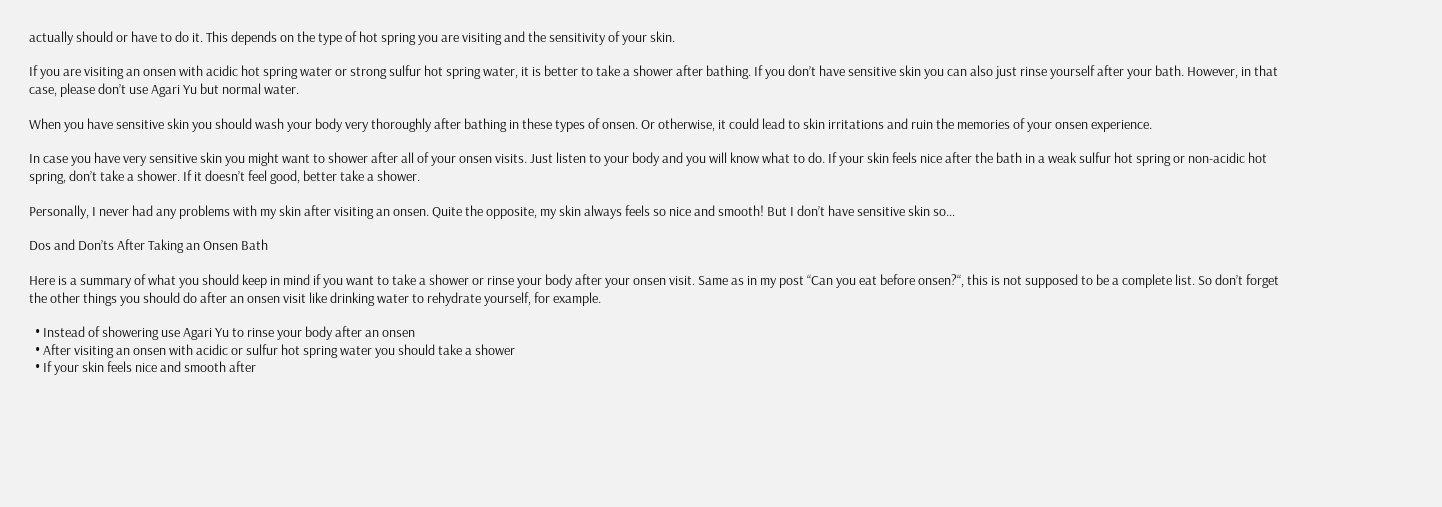actually should or have to do it. This depends on the type of hot spring you are visiting and the sensitivity of your skin.

If you are visiting an onsen with acidic hot spring water or strong sulfur hot spring water, it is better to take a shower after bathing. If you don’t have sensitive skin you can also just rinse yourself after your bath. However, in that case, please don’t use Agari Yu but normal water.

When you have sensitive skin you should wash your body very thoroughly after bathing in these types of onsen. Or otherwise, it could lead to skin irritations and ruin the memories of your onsen experience.

In case you have very sensitive skin you might want to shower after all of your onsen visits. Just listen to your body and you will know what to do. If your skin feels nice after the bath in a weak sulfur hot spring or non-acidic hot spring, don’t take a shower. If it doesn’t feel good, better take a shower.

Personally, I never had any problems with my skin after visiting an onsen. Quite the opposite, my skin always feels so nice and smooth! But I don’t have sensitive skin so…

Dos and Don’ts After Taking an Onsen Bath

Here is a summary of what you should keep in mind if you want to take a shower or rinse your body after your onsen visit. Same as in my post “Can you eat before onsen?“, this is not supposed to be a complete list. So don’t forget the other things you should do after an onsen visit like drinking water to rehydrate yourself, for example.

  • Instead of showering use Agari Yu to rinse your body after an onsen
  • After visiting an onsen with acidic or sulfur hot spring water you should take a shower
  • If your skin feels nice and smooth after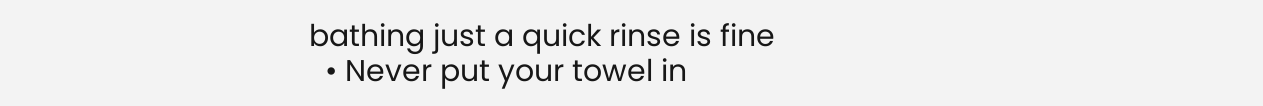bathing just a quick rinse is fine
  • Never put your towel in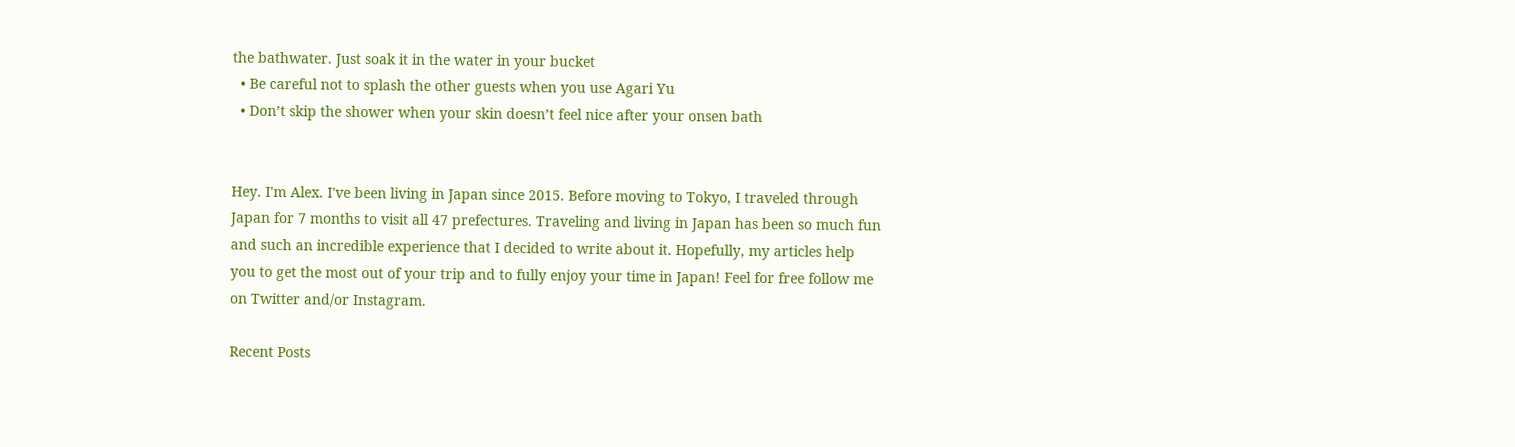the bathwater. Just soak it in the water in your bucket
  • Be careful not to splash the other guests when you use Agari Yu
  • Don’t skip the shower when your skin doesn’t feel nice after your onsen bath


Hey. I'm Alex. I've been living in Japan since 2015. Before moving to Tokyo, I traveled through Japan for 7 months to visit all 47 prefectures. Traveling and living in Japan has been so much fun and such an incredible experience that I decided to write about it. Hopefully, my articles help you to get the most out of your trip and to fully enjoy your time in Japan! Feel for free follow me on Twitter and/or Instagram.

Recent Posts